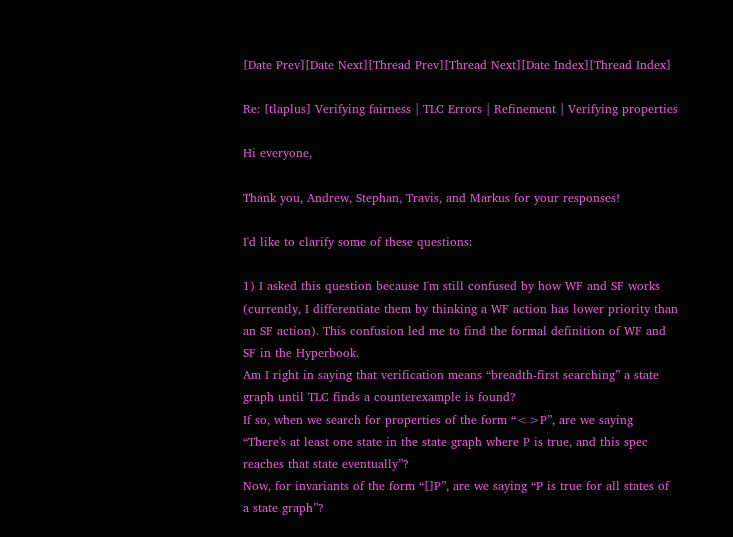[Date Prev][Date Next][Thread Prev][Thread Next][Date Index][Thread Index]

Re: [tlaplus] Verifying fairness | TLC Errors | Refinement | Verifying properties

Hi everyone,

Thank you, Andrew, Stephan, Travis, and Markus for your responses!

I'd like to clarify some of these questions:

1) I asked this question because I'm still confused by how WF and SF works (currently, I differentiate them by thinking a WF action has lower priority than an SF action). This confusion led me to find the formal definition of WF and SF in the Hyperbook.
Am I right in saying that verification means “breadth-first searching” a state graph until TLC finds a counterexample is found?
If so, when we search for properties of the form “<>P”, are we saying “There's at least one state in the state graph where P is true, and this spec reaches that state eventually”?
Now, for invariants of the form “[]P”, are we saying “P is true for all states of a state graph”?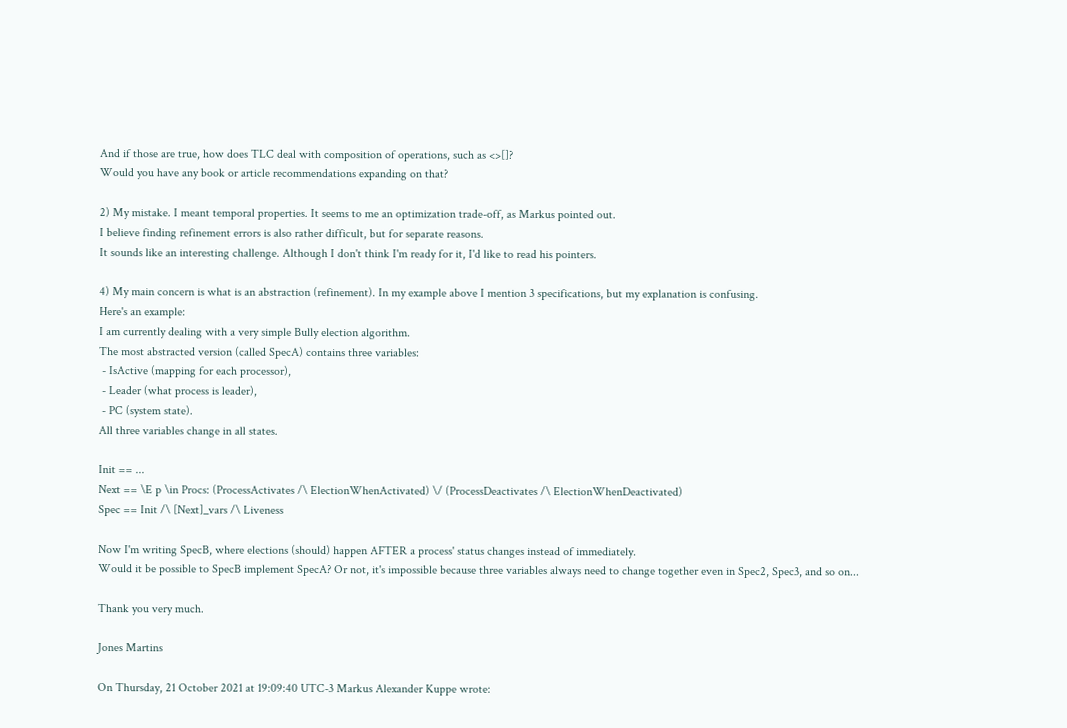And if those are true, how does TLC deal with composition of operations, such as <>[]?
Would you have any book or article recommendations expanding on that?

2) My mistake. I meant temporal properties. It seems to me an optimization trade-off, as Markus pointed out.
I believe finding refinement errors is also rather difficult, but for separate reasons.
It sounds like an interesting challenge. Although I don't think I'm ready for it, I'd like to read his pointers.

4) My main concern is what is an abstraction (refinement). In my example above I mention 3 specifications, but my explanation is confusing.
Here's an example:
I am currently dealing with a very simple Bully election algorithm.
The most abstracted version (called SpecA) contains three variables:
 - IsActive (mapping for each processor),
 - Leader (what process is leader),
 - PC (system state).
All three variables change in all states.

Init == ...
Next == \E p \in Procs: (ProcessActivates /\ ElectionWhenActivated) \/ (ProcessDeactivates /\ ElectionWhenDeactivated)
Spec == Init /\ [Next]_vars /\ Liveness

Now I'm writing SpecB, where elections (should) happen AFTER a process' status changes instead of immediately.
Would it be possible to SpecB implement SpecA? Or not, it's impossible because three variables always need to change together even in Spec2, Spec3, and so on...

Thank you very much.

Jones Martins

On Thursday, 21 October 2021 at 19:09:40 UTC-3 Markus Alexander Kuppe wrote: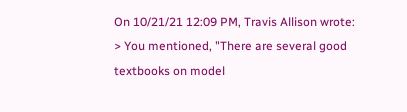On 10/21/21 12:09 PM, Travis Allison wrote:
> You mentioned, "There are several good textbooks on model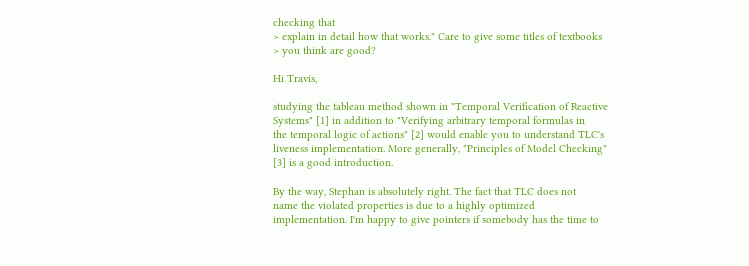checking that
> explain in detail how that works." Care to give some titles of textbooks
> you think are good?

Hi Travis,

studying the tableau method shown in "Temporal Verification of Reactive
Systems" [1] in addition to "Verifying arbitrary temporal formulas in
the temporal logic of actions" [2] would enable you to understand TLC's
liveness implementation. More generally, "Principles of Model Checking"
[3] is a good introduction.

By the way, Stephan is absolutely right. The fact that TLC does not
name the violated properties is due to a highly optimized
implementation. I'm happy to give pointers if somebody has the time to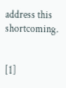address this shortcoming.


[1]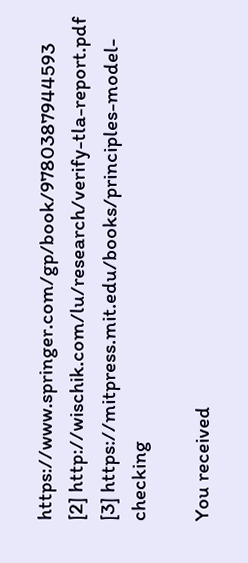https://www.springer.com/gp/book/9780387944593
[2] http://wischik.com/lu/research/verify-tla-report.pdf
[3] https://mitpress.mit.edu/books/principles-model-checking

You received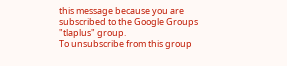this message because you are subscribed to the Google Groups "tlaplus" group.
To unsubscribe from this group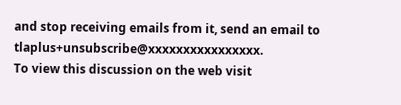and stop receiving emails from it, send an email to tlaplus+unsubscribe@xxxxxxxxxxxxxxxx.
To view this discussion on the web visit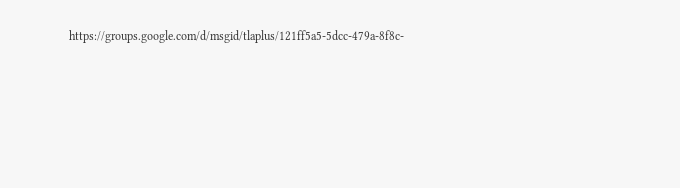https://groups.google.com/d/msgid/tlaplus/121ff5a5-5dcc-479a-8f8c-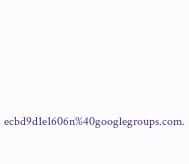ecbd9d1e1606n%40googlegroups.com.